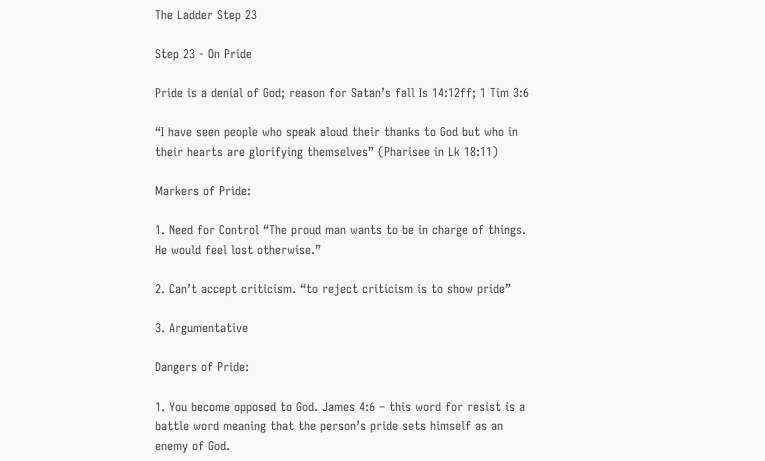The Ladder Step 23

Step 23 - On Pride

Pride is a denial of God; reason for Satan’s fall Is 14:12ff; 1 Tim 3:6

“I have seen people who speak aloud their thanks to God but who in their hearts are glorifying themselves” (Pharisee in Lk 18:11)

Markers of Pride:

1. Need for Control “The proud man wants to be in charge of things. He would feel lost otherwise.”

2. Can’t accept criticism. “to reject criticism is to show pride”

3. Argumentative

Dangers of Pride:

1. You become opposed to God. James 4:6 – this word for resist is a battle word meaning that the person’s pride sets himself as an enemy of God.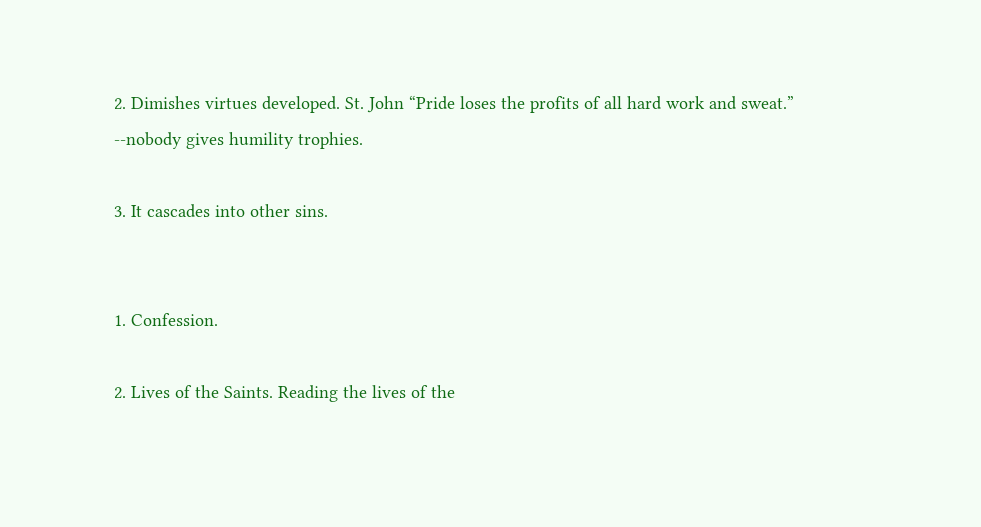2. Dimishes virtues developed. St. John “Pride loses the profits of all hard work and sweat.” --nobody gives humility trophies.

3. It cascades into other sins.


1. Confession.

2. Lives of the Saints. Reading the lives of the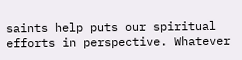saints help puts our spiritual efforts in perspective. Whatever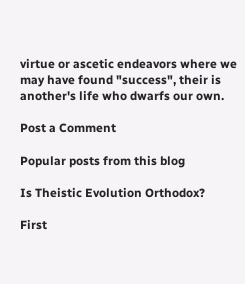virtue or ascetic endeavors where we may have found "success", their is another's life who dwarfs our own.

Post a Comment

Popular posts from this blog

Is Theistic Evolution Orthodox?

First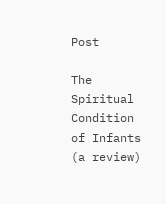Post

The Spiritual Condition of Infants (a review)